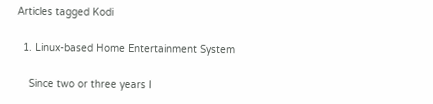Articles tagged Kodi

  1. Linux-based Home Entertainment System

    Since two or three years I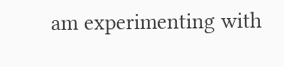am experimenting with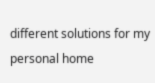different solutions for my personal home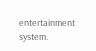entertainment system.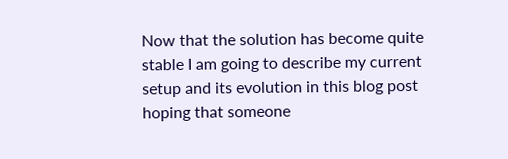Now that the solution has become quite stable I am going to describe my current setup and its evolution in this blog post hoping that someone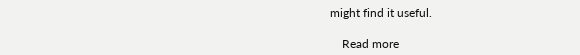might find it useful.

    Read more